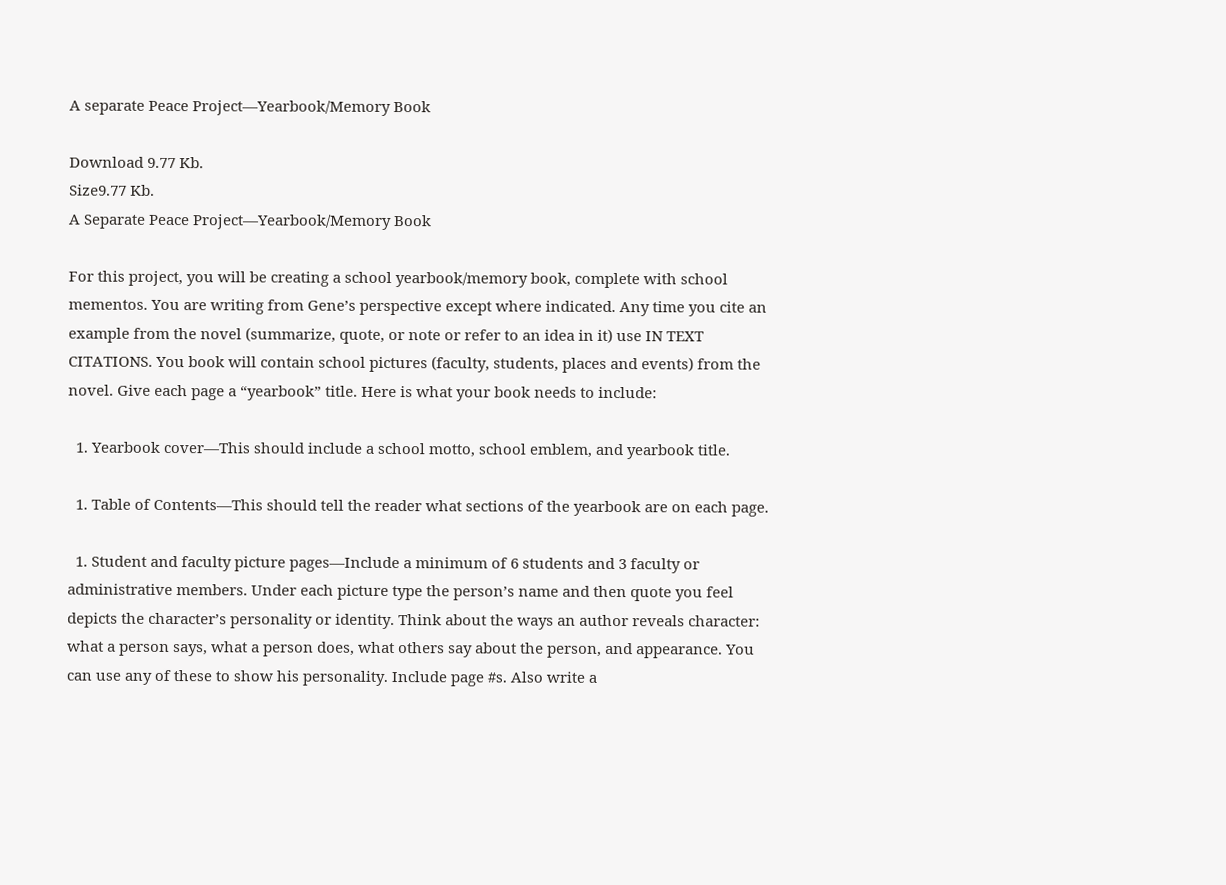A separate Peace Project—Yearbook/Memory Book

Download 9.77 Kb.
Size9.77 Kb.
A Separate Peace Project—Yearbook/Memory Book

For this project, you will be creating a school yearbook/memory book, complete with school mementos. You are writing from Gene’s perspective except where indicated. Any time you cite an example from the novel (summarize, quote, or note or refer to an idea in it) use IN TEXT CITATIONS. You book will contain school pictures (faculty, students, places and events) from the novel. Give each page a “yearbook” title. Here is what your book needs to include:

  1. Yearbook cover—This should include a school motto, school emblem, and yearbook title.

  1. Table of Contents—This should tell the reader what sections of the yearbook are on each page.

  1. Student and faculty picture pages—Include a minimum of 6 students and 3 faculty or administrative members. Under each picture type the person’s name and then quote you feel depicts the character’s personality or identity. Think about the ways an author reveals character: what a person says, what a person does, what others say about the person, and appearance. You can use any of these to show his personality. Include page #s. Also write a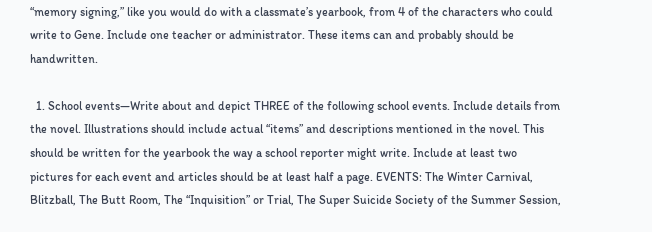“memory signing,” like you would do with a classmate’s yearbook, from 4 of the characters who could write to Gene. Include one teacher or administrator. These items can and probably should be handwritten.

  1. School events—Write about and depict THREE of the following school events. Include details from the novel. Illustrations should include actual “items” and descriptions mentioned in the novel. This should be written for the yearbook the way a school reporter might write. Include at least two pictures for each event and articles should be at least half a page. EVENTS: The Winter Carnival, Blitzball, The Butt Room, The “Inquisition” or Trial, The Super Suicide Society of the Summer Session,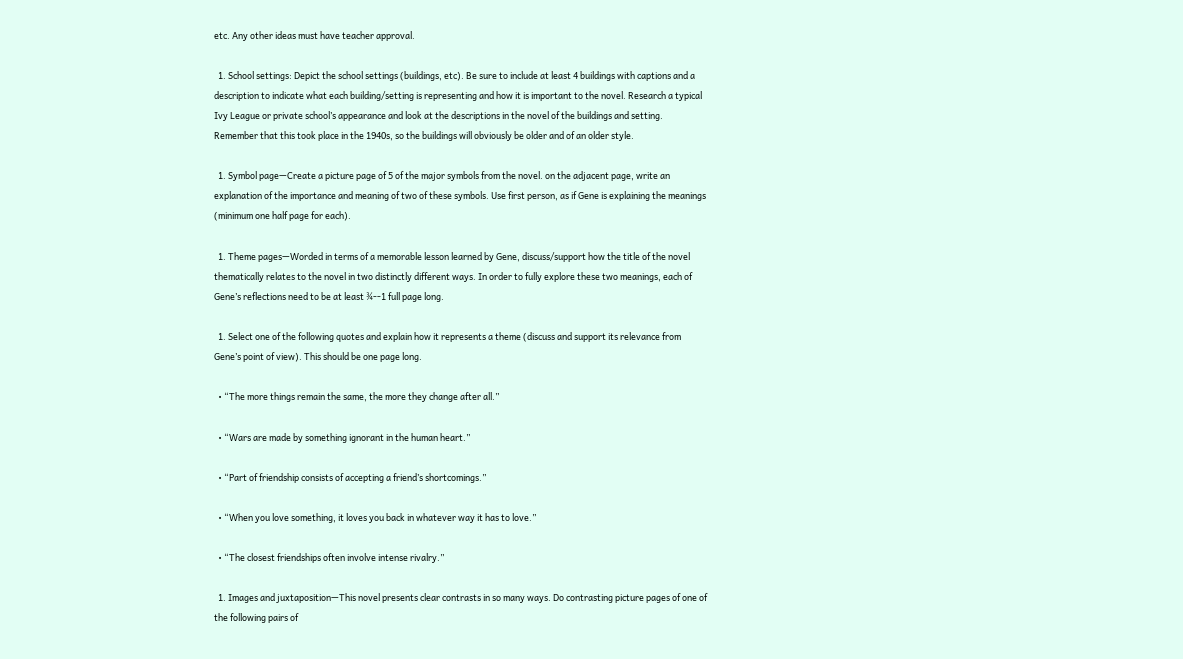etc. Any other ideas must have teacher approval.

  1. School settings: Depict the school settings (buildings, etc). Be sure to include at least 4 buildings with captions and a description to indicate what each building/setting is representing and how it is important to the novel. Research a typical Ivy League or private school’s appearance and look at the descriptions in the novel of the buildings and setting. Remember that this took place in the 1940s, so the buildings will obviously be older and of an older style.

  1. Symbol page—Create a picture page of 5 of the major symbols from the novel. on the adjacent page, write an explanation of the importance and meaning of two of these symbols. Use first person, as if Gene is explaining the meanings (minimum one half page for each).

  1. Theme pages—Worded in terms of a memorable lesson learned by Gene, discuss/support how the title of the novel thematically relates to the novel in two distinctly different ways. In order to fully explore these two meanings, each of Gene’s reflections need to be at least ¾--1 full page long.

  1. Select one of the following quotes and explain how it represents a theme (discuss and support its relevance from Gene’s point of view). This should be one page long.

  • “The more things remain the same, the more they change after all.”

  • “Wars are made by something ignorant in the human heart.”

  • “Part of friendship consists of accepting a friend’s shortcomings.”

  • “When you love something, it loves you back in whatever way it has to love.”

  • “The closest friendships often involve intense rivalry.”

  1. Images and juxtaposition—This novel presents clear contrasts in so many ways. Do contrasting picture pages of one of the following pairs of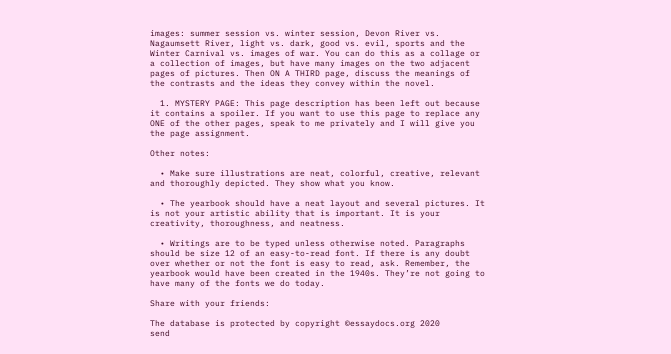images: summer session vs. winter session, Devon River vs. Nagaumsett River, light vs. dark, good vs. evil, sports and the Winter Carnival vs. images of war. You can do this as a collage or a collection of images, but have many images on the two adjacent pages of pictures. Then ON A THIRD page, discuss the meanings of the contrasts and the ideas they convey within the novel.

  1. MYSTERY PAGE: This page description has been left out because it contains a spoiler. If you want to use this page to replace any ONE of the other pages, speak to me privately and I will give you the page assignment.

Other notes:

  • Make sure illustrations are neat, colorful, creative, relevant and thoroughly depicted. They show what you know.

  • The yearbook should have a neat layout and several pictures. It is not your artistic ability that is important. It is your creativity, thoroughness, and neatness.

  • Writings are to be typed unless otherwise noted. Paragraphs should be size 12 of an easy-to-read font. If there is any doubt over whether or not the font is easy to read, ask. Remember, the yearbook would have been created in the 1940s. They’re not going to have many of the fonts we do today.

Share with your friends:

The database is protected by copyright ©essaydocs.org 2020
send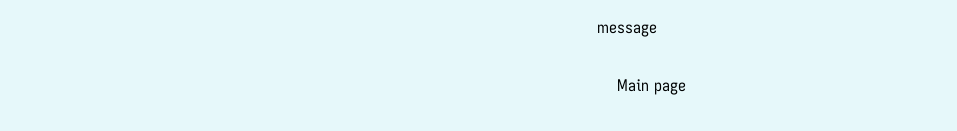message

    Main page